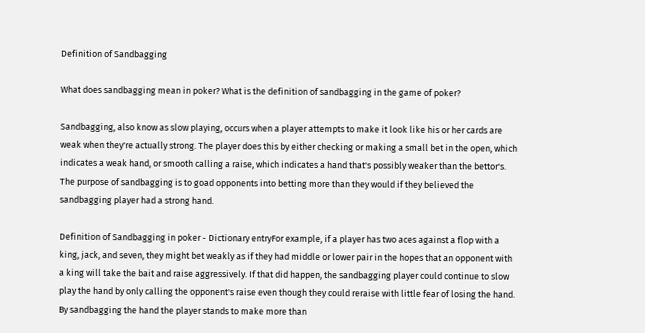Definition of Sandbagging

What does sandbagging mean in poker? What is the definition of sandbagging in the game of poker?

Sandbagging, also know as slow playing, occurs when a player attempts to make it look like his or her cards are weak when they're actually strong. The player does this by either checking or making a small bet in the open, which indicates a weak hand, or smooth calling a raise, which indicates a hand that's possibly weaker than the bettor's. The purpose of sandbagging is to goad opponents into betting more than they would if they believed the sandbagging player had a strong hand.

Definition of Sandbagging in poker - Dictionary entryFor example, if a player has two aces against a flop with a king, jack, and seven, they might bet weakly as if they had middle or lower pair in the hopes that an opponent with a king will take the bait and raise aggressively. If that did happen, the sandbagging player could continue to slow play the hand by only calling the opponent's raise even though they could reraise with little fear of losing the hand. By sandbagging the hand the player stands to make more than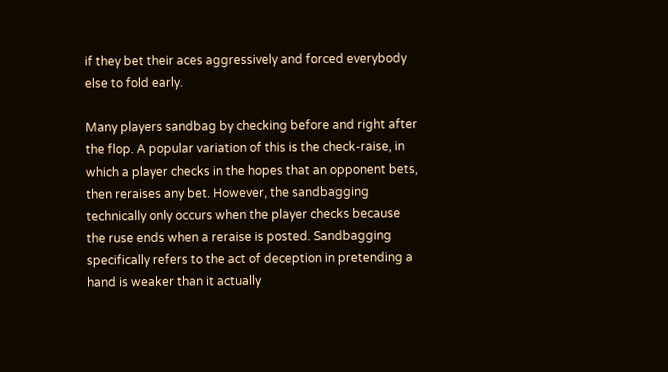if they bet their aces aggressively and forced everybody else to fold early.

Many players sandbag by checking before and right after the flop. A popular variation of this is the check-raise, in which a player checks in the hopes that an opponent bets, then reraises any bet. However, the sandbagging technically only occurs when the player checks because the ruse ends when a reraise is posted. Sandbagging specifically refers to the act of deception in pretending a hand is weaker than it actually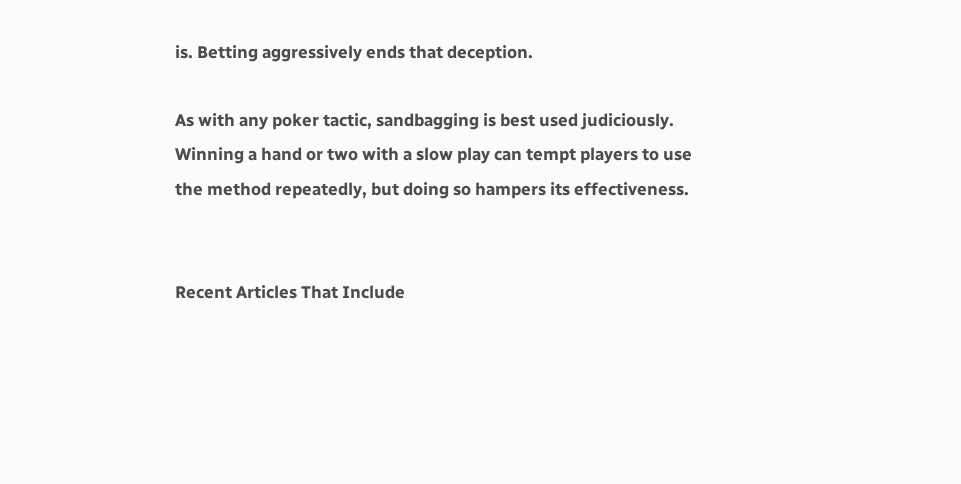is. Betting aggressively ends that deception.

As with any poker tactic, sandbagging is best used judiciously. Winning a hand or two with a slow play can tempt players to use the method repeatedly, but doing so hampers its effectiveness.


Recent Articles That Include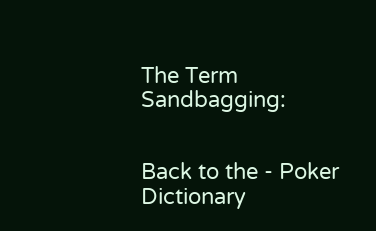The Term Sandbagging:


Back to the - Poker Dictionary